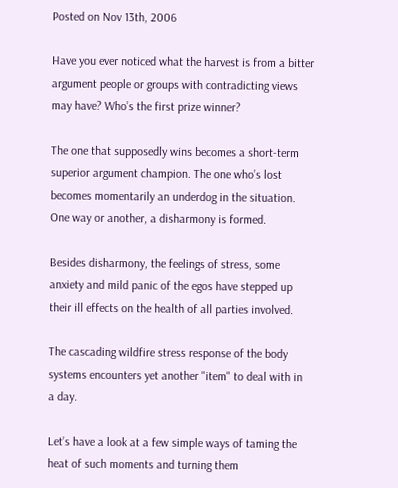Posted on Nov 13th, 2006

Have you ever noticed what the harvest is from a bitter argument people or groups with contradicting views may have? Who’s the first prize winner?

The one that supposedly wins becomes a short-term superior argument champion. The one who’s lost becomes momentarily an underdog in the situation. One way or another, a disharmony is formed.

Besides disharmony, the feelings of stress, some anxiety and mild panic of the egos have stepped up their ill effects on the health of all parties involved.

The cascading wildfire stress response of the body systems encounters yet another "item" to deal with in a day.

Let’s have a look at a few simple ways of taming the heat of such moments and turning them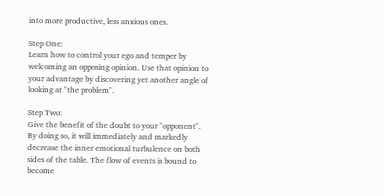into more productive, less anxious ones.

Step One:
Learn how to control your ego and temper by welcoming an opposing opinion. Use that opinion to your advantage by discovering yet another angle of looking at "the problem".

Step Two:
Give the benefit of the doubt to your "opponent". By doing so, it will immediately and markedly decrease the inner emotional turbulence on both sides of the table. The flow of events is bound to become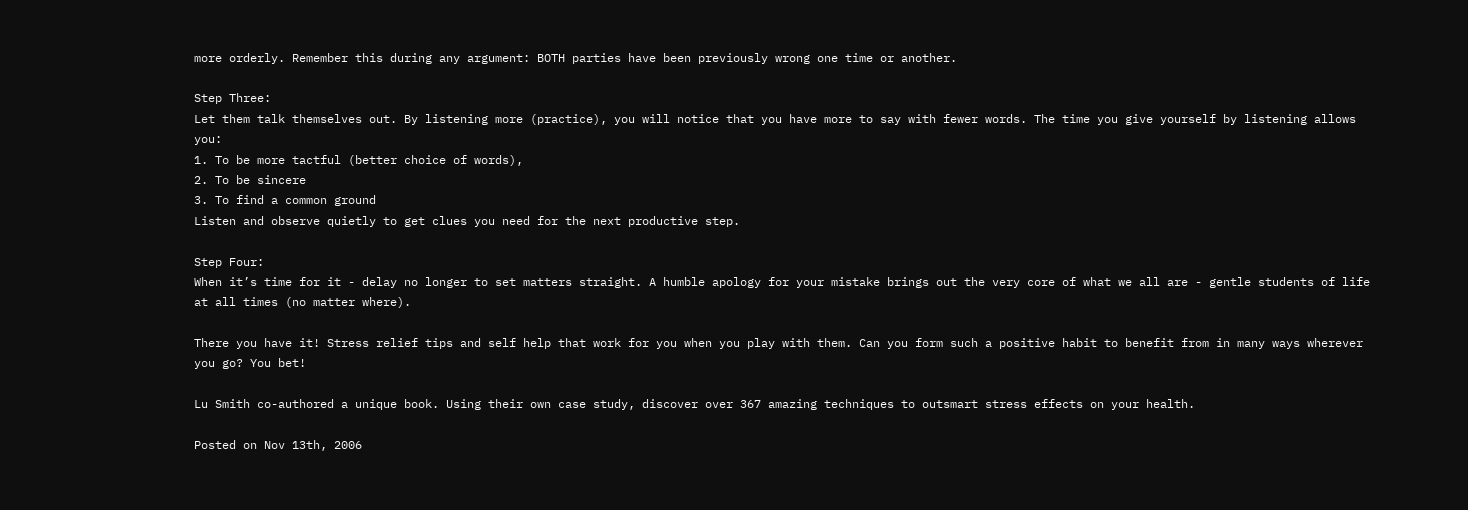more orderly. Remember this during any argument: BOTH parties have been previously wrong one time or another.

Step Three:
Let them talk themselves out. By listening more (practice), you will notice that you have more to say with fewer words. The time you give yourself by listening allows you:
1. To be more tactful (better choice of words),
2. To be sincere
3. To find a common ground
Listen and observe quietly to get clues you need for the next productive step.

Step Four:
When it’s time for it - delay no longer to set matters straight. A humble apology for your mistake brings out the very core of what we all are - gentle students of life at all times (no matter where).

There you have it! Stress relief tips and self help that work for you when you play with them. Can you form such a positive habit to benefit from in many ways wherever you go? You bet!

Lu Smith co-authored a unique book. Using their own case study, discover over 367 amazing techniques to outsmart stress effects on your health.

Posted on Nov 13th, 2006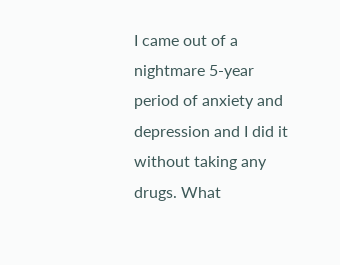I came out of a nightmare 5-year period of anxiety and depression and I did it without taking any drugs. What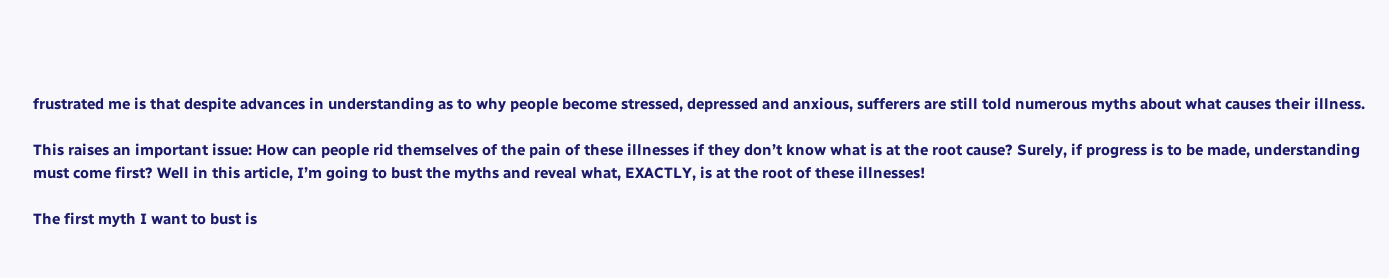frustrated me is that despite advances in understanding as to why people become stressed, depressed and anxious, sufferers are still told numerous myths about what causes their illness.

This raises an important issue: How can people rid themselves of the pain of these illnesses if they don’t know what is at the root cause? Surely, if progress is to be made, understanding must come first? Well in this article, I’m going to bust the myths and reveal what, EXACTLY, is at the root of these illnesses!

The first myth I want to bust is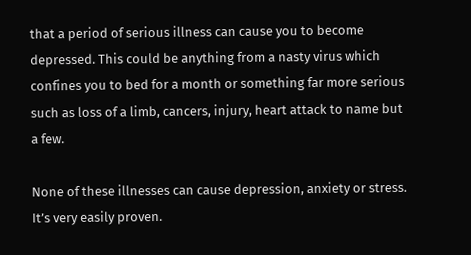that a period of serious illness can cause you to become depressed. This could be anything from a nasty virus which confines you to bed for a month or something far more serious such as loss of a limb, cancers, injury, heart attack to name but a few.

None of these illnesses can cause depression, anxiety or stress. It’s very easily proven.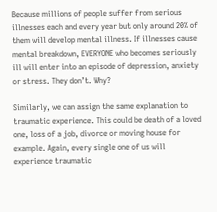Because millions of people suffer from serious illnesses each and every year but only around 20% of them will develop mental illness. If illnesses cause mental breakdown, EVERYONE who becomes seriously ill will enter into an episode of depression, anxiety or stress. They don’t. Why?

Similarly, we can assign the same explanation to traumatic experience. This could be death of a loved one, loss of a job, divorce or moving house for example. Again, every single one of us will experience traumatic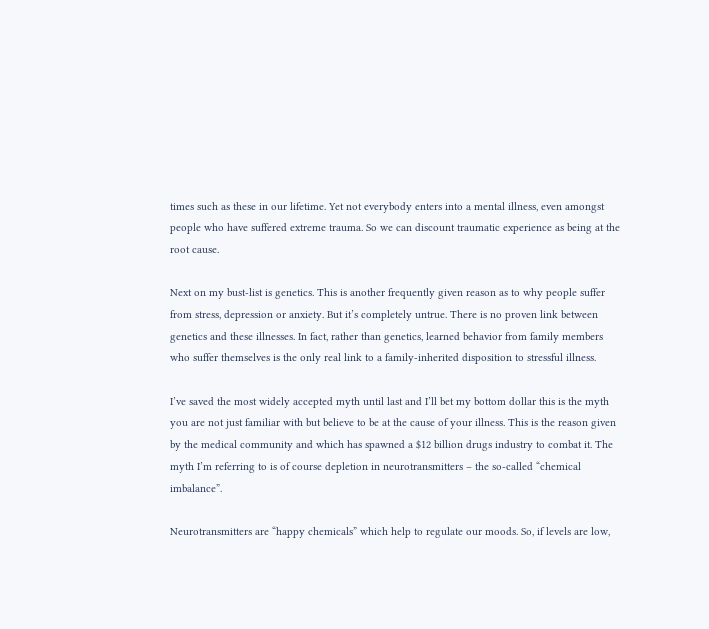times such as these in our lifetime. Yet not everybody enters into a mental illness, even amongst people who have suffered extreme trauma. So we can discount traumatic experience as being at the root cause.

Next on my bust-list is genetics. This is another frequently given reason as to why people suffer from stress, depression or anxiety. But it’s completely untrue. There is no proven link between genetics and these illnesses. In fact, rather than genetics, learned behavior from family members who suffer themselves is the only real link to a family-inherited disposition to stressful illness.

I’ve saved the most widely accepted myth until last and I’ll bet my bottom dollar this is the myth you are not just familiar with but believe to be at the cause of your illness. This is the reason given by the medical community and which has spawned a $12 billion drugs industry to combat it. The myth I’m referring to is of course depletion in neurotransmitters – the so-called “chemical imbalance”.

Neurotransmitters are “happy chemicals” which help to regulate our moods. So, if levels are low,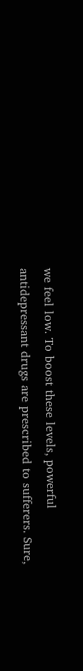we feel low. To boost these levels, powerful antidepressant drugs are prescribed to sufferers. Sure,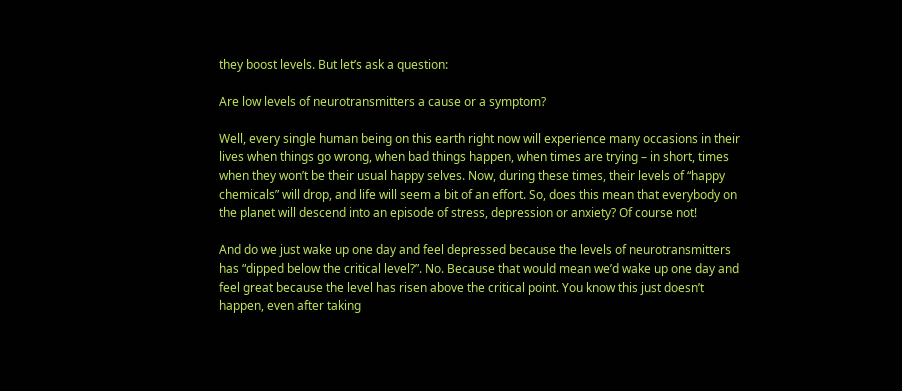they boost levels. But let’s ask a question:

Are low levels of neurotransmitters a cause or a symptom?

Well, every single human being on this earth right now will experience many occasions in their lives when things go wrong, when bad things happen, when times are trying – in short, times when they won’t be their usual happy selves. Now, during these times, their levels of “happy chemicals” will drop, and life will seem a bit of an effort. So, does this mean that everybody on the planet will descend into an episode of stress, depression or anxiety? Of course not!

And do we just wake up one day and feel depressed because the levels of neurotransmitters has “dipped below the critical level?”. No. Because that would mean we’d wake up one day and feel great because the level has risen above the critical point. You know this just doesn’t happen, even after taking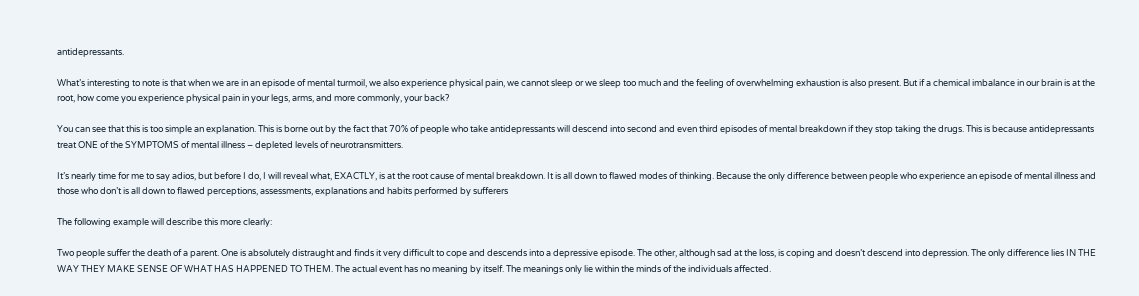antidepressants.

What’s interesting to note is that when we are in an episode of mental turmoil, we also experience physical pain, we cannot sleep or we sleep too much and the feeling of overwhelming exhaustion is also present. But if a chemical imbalance in our brain is at the root, how come you experience physical pain in your legs, arms, and more commonly, your back?

You can see that this is too simple an explanation. This is borne out by the fact that 70% of people who take antidepressants will descend into second and even third episodes of mental breakdown if they stop taking the drugs. This is because antidepressants treat ONE of the SYMPTOMS of mental illness – depleted levels of neurotransmitters.

It’s nearly time for me to say adios, but before I do, I will reveal what, EXACTLY, is at the root cause of mental breakdown. It is all down to flawed modes of thinking. Because the only difference between people who experience an episode of mental illness and those who don’t is all down to flawed perceptions, assessments, explanations and habits performed by sufferers

The following example will describe this more clearly:

Two people suffer the death of a parent. One is absolutely distraught and finds it very difficult to cope and descends into a depressive episode. The other, although sad at the loss, is coping and doesn’t descend into depression. The only difference lies IN THE WAY THEY MAKE SENSE OF WHAT HAS HAPPENED TO THEM. The actual event has no meaning by itself. The meanings only lie within the minds of the individuals affected.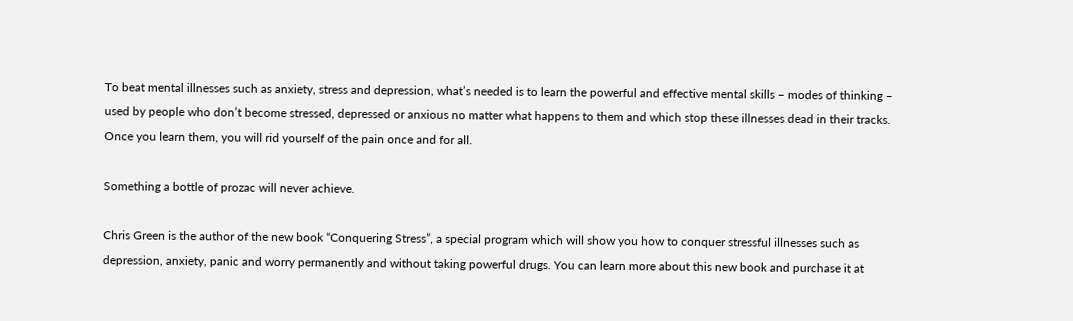To beat mental illnesses such as anxiety, stress and depression, what’s needed is to learn the powerful and effective mental skills – modes of thinking – used by people who don’t become stressed, depressed or anxious no matter what happens to them and which stop these illnesses dead in their tracks. Once you learn them, you will rid yourself of the pain once and for all.

Something a bottle of prozac will never achieve.

Chris Green is the author of the new book “Conquering Stress”, a special program which will show you how to conquer stressful illnesses such as depression, anxiety, panic and worry permanently and without taking powerful drugs. You can learn more about this new book and purchase it at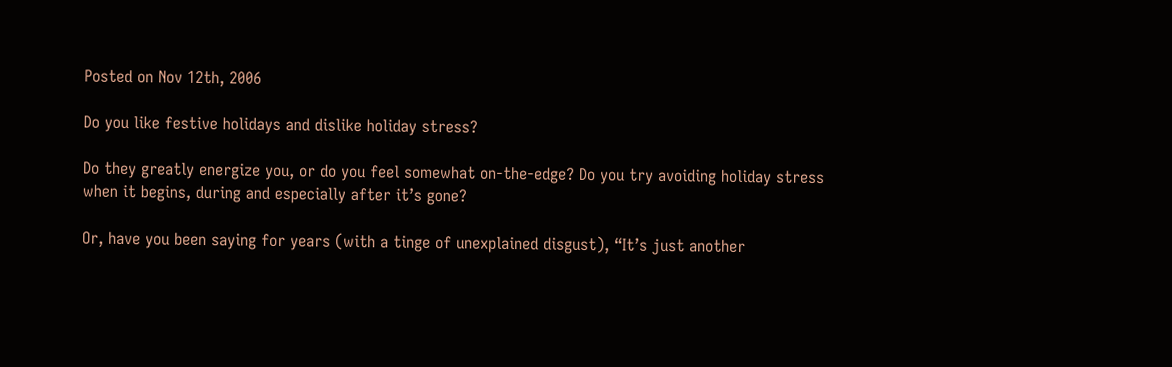Posted on Nov 12th, 2006

Do you like festive holidays and dislike holiday stress?

Do they greatly energize you, or do you feel somewhat on-the-edge? Do you try avoiding holiday stress when it begins, during and especially after it’s gone?

Or, have you been saying for years (with a tinge of unexplained disgust), “It’s just another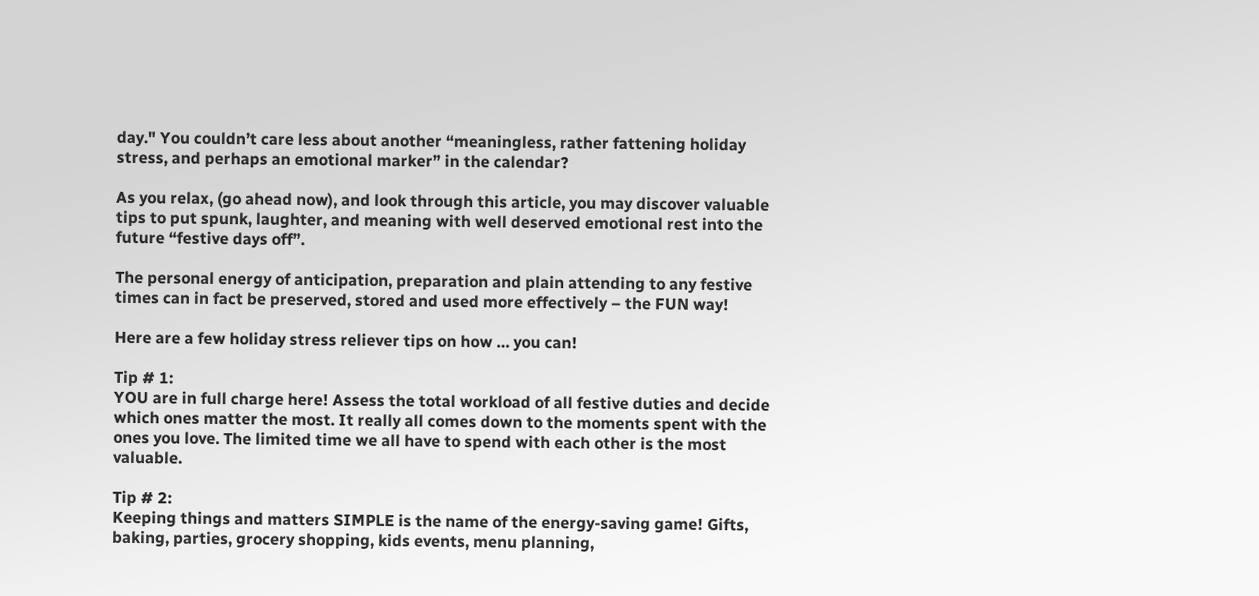day." You couldn’t care less about another “meaningless, rather fattening holiday stress, and perhaps an emotional marker” in the calendar?

As you relax, (go ahead now), and look through this article, you may discover valuable tips to put spunk, laughter, and meaning with well deserved emotional rest into the future “festive days off”.

The personal energy of anticipation, preparation and plain attending to any festive times can in fact be preserved, stored and used more effectively – the FUN way!

Here are a few holiday stress reliever tips on how … you can!

Tip # 1:
YOU are in full charge here! Assess the total workload of all festive duties and decide which ones matter the most. It really all comes down to the moments spent with the ones you love. The limited time we all have to spend with each other is the most valuable.

Tip # 2:
Keeping things and matters SIMPLE is the name of the energy-saving game! Gifts, baking, parties, grocery shopping, kids events, menu planning,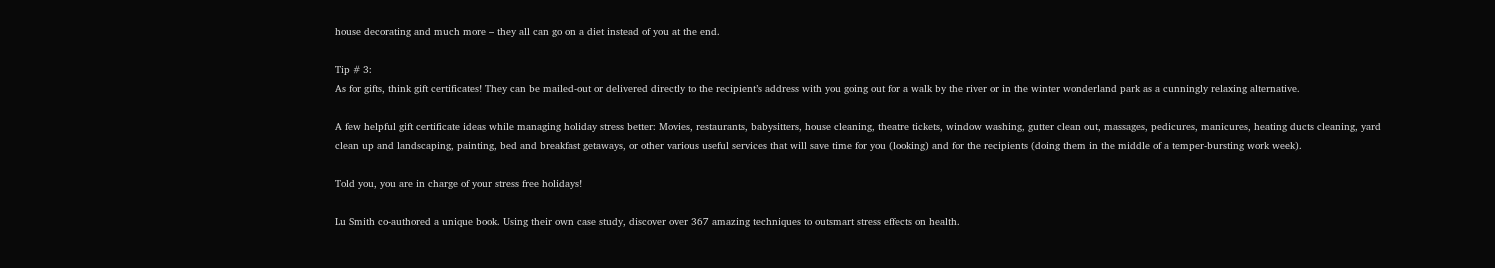house decorating and much more – they all can go on a diet instead of you at the end.

Tip # 3:
As for gifts, think gift certificates! They can be mailed-out or delivered directly to the recipient’s address with you going out for a walk by the river or in the winter wonderland park as a cunningly relaxing alternative.

A few helpful gift certificate ideas while managing holiday stress better: Movies, restaurants, babysitters, house cleaning, theatre tickets, window washing, gutter clean out, massages, pedicures, manicures, heating ducts cleaning, yard clean up and landscaping, painting, bed and breakfast getaways, or other various useful services that will save time for you (looking) and for the recipients (doing them in the middle of a temper-bursting work week).

Told you, you are in charge of your stress free holidays!

Lu Smith co-authored a unique book. Using their own case study, discover over 367 amazing techniques to outsmart stress effects on health.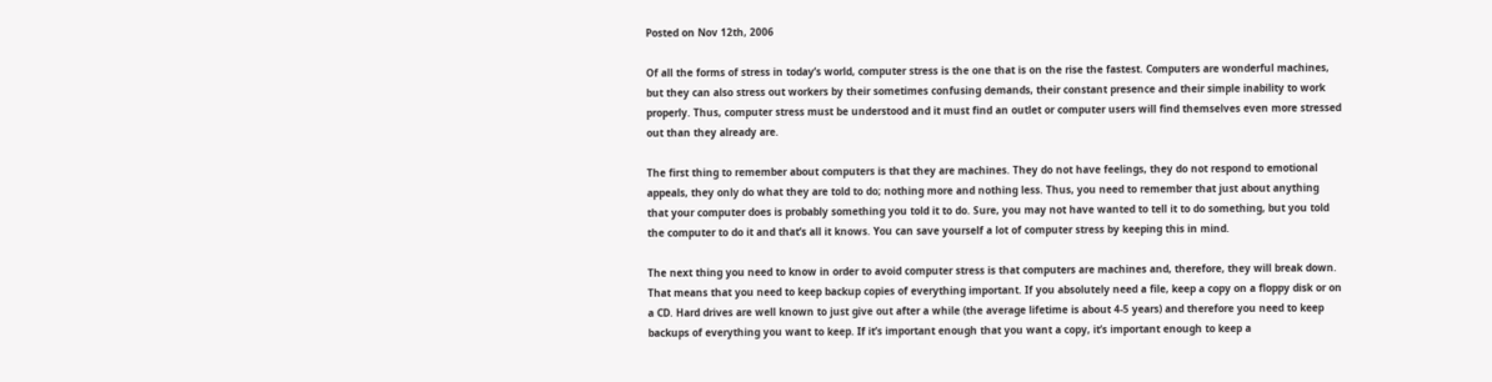Posted on Nov 12th, 2006

Of all the forms of stress in today’s world, computer stress is the one that is on the rise the fastest. Computers are wonderful machines, but they can also stress out workers by their sometimes confusing demands, their constant presence and their simple inability to work properly. Thus, computer stress must be understood and it must find an outlet or computer users will find themselves even more stressed out than they already are.

The first thing to remember about computers is that they are machines. They do not have feelings, they do not respond to emotional appeals, they only do what they are told to do; nothing more and nothing less. Thus, you need to remember that just about anything that your computer does is probably something you told it to do. Sure, you may not have wanted to tell it to do something, but you told the computer to do it and that’s all it knows. You can save yourself a lot of computer stress by keeping this in mind.

The next thing you need to know in order to avoid computer stress is that computers are machines and, therefore, they will break down. That means that you need to keep backup copies of everything important. If you absolutely need a file, keep a copy on a floppy disk or on a CD. Hard drives are well known to just give out after a while (the average lifetime is about 4-5 years) and therefore you need to keep backups of everything you want to keep. If it’s important enough that you want a copy, it’s important enough to keep a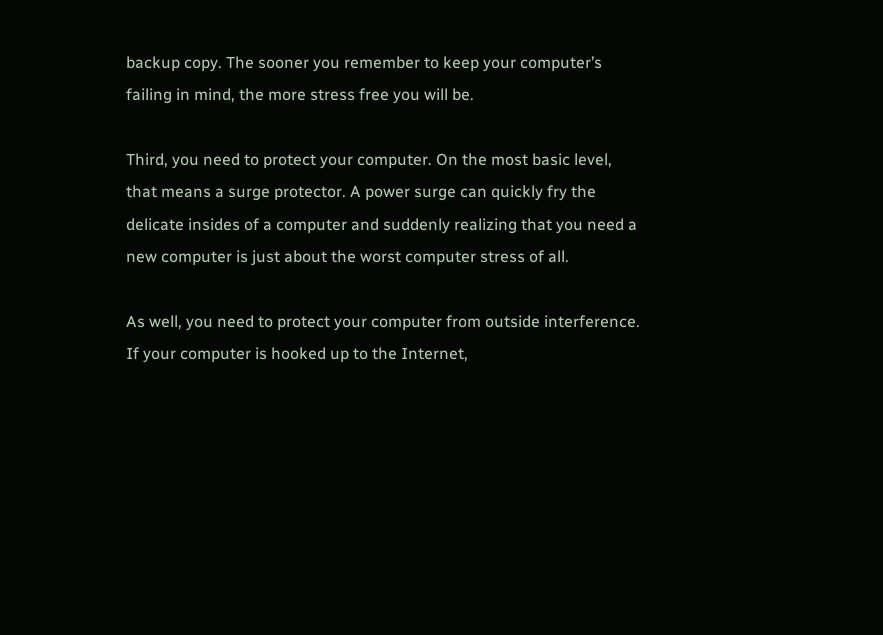backup copy. The sooner you remember to keep your computer’s failing in mind, the more stress free you will be.

Third, you need to protect your computer. On the most basic level, that means a surge protector. A power surge can quickly fry the delicate insides of a computer and suddenly realizing that you need a new computer is just about the worst computer stress of all.

As well, you need to protect your computer from outside interference. If your computer is hooked up to the Internet,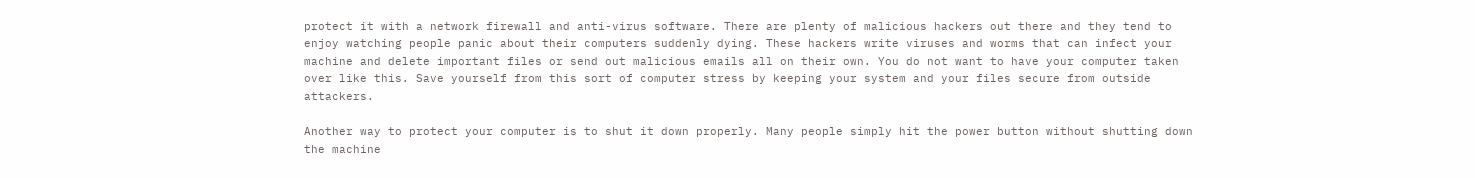protect it with a network firewall and anti-virus software. There are plenty of malicious hackers out there and they tend to enjoy watching people panic about their computers suddenly dying. These hackers write viruses and worms that can infect your machine and delete important files or send out malicious emails all on their own. You do not want to have your computer taken over like this. Save yourself from this sort of computer stress by keeping your system and your files secure from outside attackers.

Another way to protect your computer is to shut it down properly. Many people simply hit the power button without shutting down the machine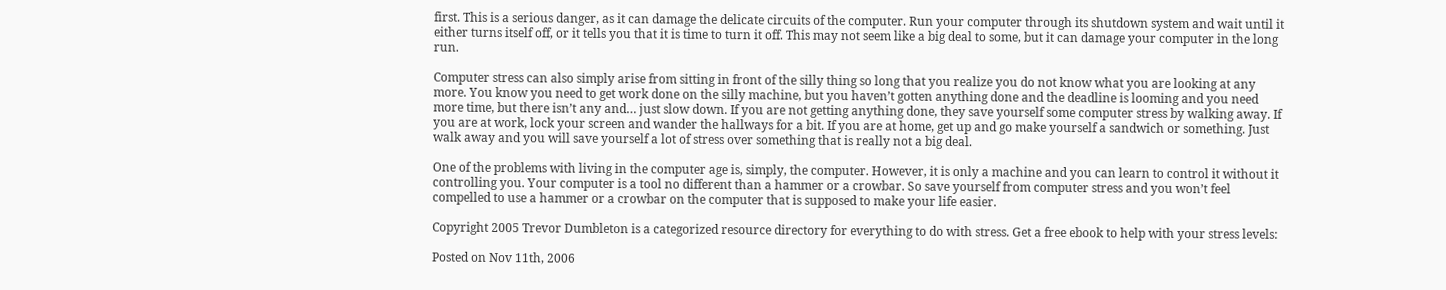first. This is a serious danger, as it can damage the delicate circuits of the computer. Run your computer through its shutdown system and wait until it either turns itself off, or it tells you that it is time to turn it off. This may not seem like a big deal to some, but it can damage your computer in the long run.

Computer stress can also simply arise from sitting in front of the silly thing so long that you realize you do not know what you are looking at any more. You know you need to get work done on the silly machine, but you haven’t gotten anything done and the deadline is looming and you need more time, but there isn’t any and… just slow down. If you are not getting anything done, they save yourself some computer stress by walking away. If you are at work, lock your screen and wander the hallways for a bit. If you are at home, get up and go make yourself a sandwich or something. Just walk away and you will save yourself a lot of stress over something that is really not a big deal.

One of the problems with living in the computer age is, simply, the computer. However, it is only a machine and you can learn to control it without it controlling you. Your computer is a tool no different than a hammer or a crowbar. So save yourself from computer stress and you won’t feel compelled to use a hammer or a crowbar on the computer that is supposed to make your life easier.

Copyright 2005 Trevor Dumbleton is a categorized resource directory for everything to do with stress. Get a free ebook to help with your stress levels:

Posted on Nov 11th, 2006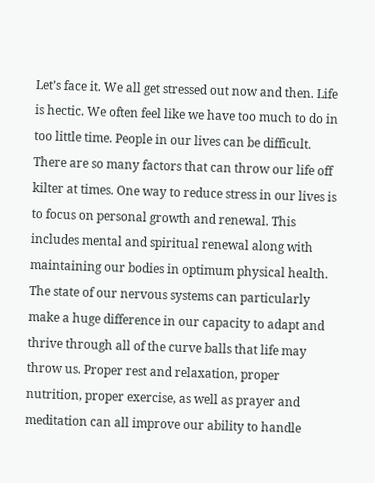Let’s face it. We all get stressed out now and then. Life is hectic. We often feel like we have too much to do in too little time. People in our lives can be difficult. There are so many factors that can throw our life off kilter at times. One way to reduce stress in our lives is to focus on personal growth and renewal. This includes mental and spiritual renewal along with maintaining our bodies in optimum physical health. The state of our nervous systems can particularly make a huge difference in our capacity to adapt and thrive through all of the curve balls that life may throw us. Proper rest and relaxation, proper nutrition, proper exercise, as well as prayer and meditation can all improve our ability to handle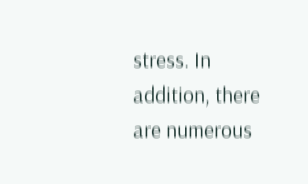stress. In addition, there are numerous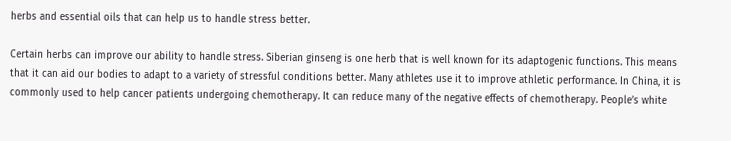herbs and essential oils that can help us to handle stress better.

Certain herbs can improve our ability to handle stress. Siberian ginseng is one herb that is well known for its adaptogenic functions. This means that it can aid our bodies to adapt to a variety of stressful conditions better. Many athletes use it to improve athletic performance. In China, it is commonly used to help cancer patients undergoing chemotherapy. It can reduce many of the negative effects of chemotherapy. People’s white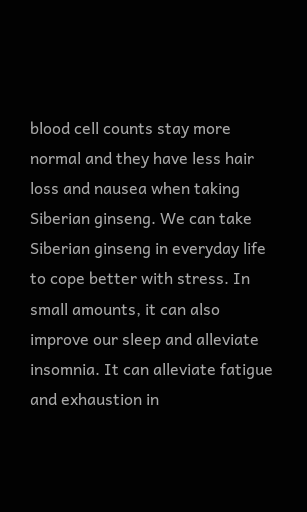blood cell counts stay more normal and they have less hair loss and nausea when taking Siberian ginseng. We can take Siberian ginseng in everyday life to cope better with stress. In small amounts, it can also improve our sleep and alleviate insomnia. It can alleviate fatigue and exhaustion in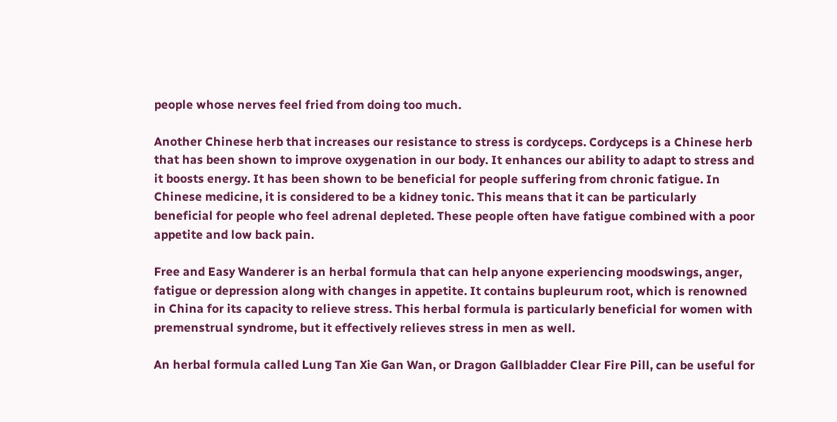people whose nerves feel fried from doing too much.

Another Chinese herb that increases our resistance to stress is cordyceps. Cordyceps is a Chinese herb that has been shown to improve oxygenation in our body. It enhances our ability to adapt to stress and it boosts energy. It has been shown to be beneficial for people suffering from chronic fatigue. In Chinese medicine, it is considered to be a kidney tonic. This means that it can be particularly beneficial for people who feel adrenal depleted. These people often have fatigue combined with a poor appetite and low back pain.

Free and Easy Wanderer is an herbal formula that can help anyone experiencing moodswings, anger, fatigue or depression along with changes in appetite. It contains bupleurum root, which is renowned in China for its capacity to relieve stress. This herbal formula is particularly beneficial for women with premenstrual syndrome, but it effectively relieves stress in men as well.

An herbal formula called Lung Tan Xie Gan Wan, or Dragon Gallbladder Clear Fire Pill, can be useful for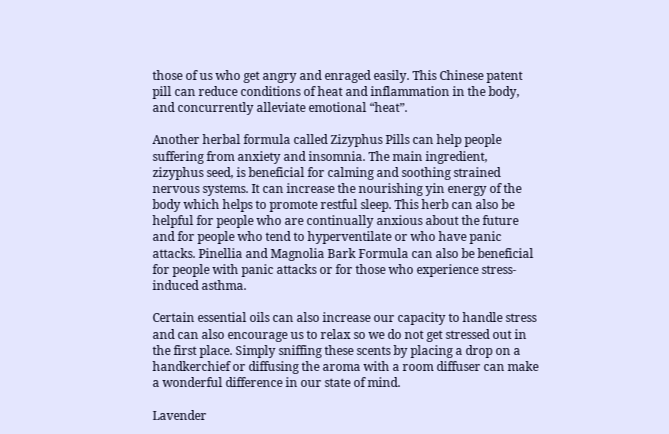those of us who get angry and enraged easily. This Chinese patent pill can reduce conditions of heat and inflammation in the body, and concurrently alleviate emotional “heat”.

Another herbal formula called Zizyphus Pills can help people suffering from anxiety and insomnia. The main ingredient, zizyphus seed, is beneficial for calming and soothing strained nervous systems. It can increase the nourishing yin energy of the body which helps to promote restful sleep. This herb can also be helpful for people who are continually anxious about the future and for people who tend to hyperventilate or who have panic attacks. Pinellia and Magnolia Bark Formula can also be beneficial for people with panic attacks or for those who experience stress-induced asthma.

Certain essential oils can also increase our capacity to handle stress and can also encourage us to relax so we do not get stressed out in the first place. Simply sniffing these scents by placing a drop on a handkerchief or diffusing the aroma with a room diffuser can make a wonderful difference in our state of mind.

Lavender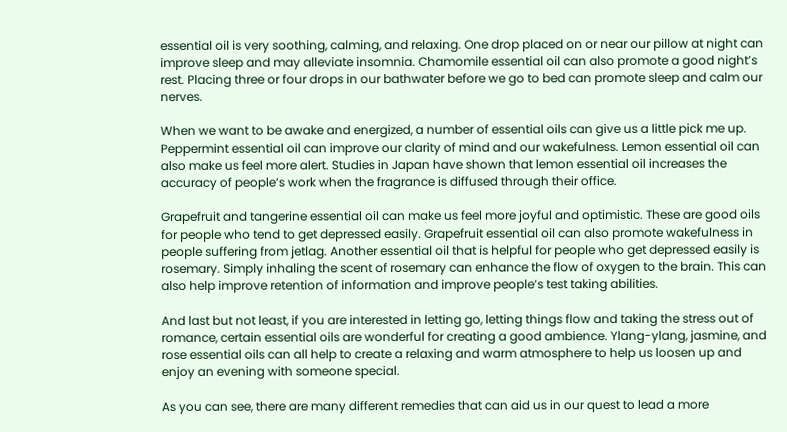essential oil is very soothing, calming, and relaxing. One drop placed on or near our pillow at night can improve sleep and may alleviate insomnia. Chamomile essential oil can also promote a good night’s rest. Placing three or four drops in our bathwater before we go to bed can promote sleep and calm our nerves.

When we want to be awake and energized, a number of essential oils can give us a little pick me up. Peppermint essential oil can improve our clarity of mind and our wakefulness. Lemon essential oil can also make us feel more alert. Studies in Japan have shown that lemon essential oil increases the accuracy of people’s work when the fragrance is diffused through their office.

Grapefruit and tangerine essential oil can make us feel more joyful and optimistic. These are good oils for people who tend to get depressed easily. Grapefruit essential oil can also promote wakefulness in people suffering from jetlag. Another essential oil that is helpful for people who get depressed easily is rosemary. Simply inhaling the scent of rosemary can enhance the flow of oxygen to the brain. This can also help improve retention of information and improve people’s test taking abilities.

And last but not least, if you are interested in letting go, letting things flow and taking the stress out of romance, certain essential oils are wonderful for creating a good ambience. Ylang-ylang, jasmine, and rose essential oils can all help to create a relaxing and warm atmosphere to help us loosen up and enjoy an evening with someone special.

As you can see, there are many different remedies that can aid us in our quest to lead a more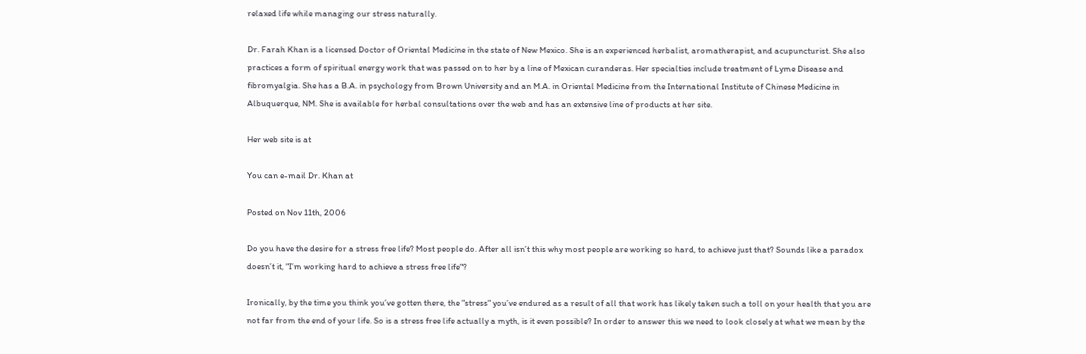relaxed life while managing our stress naturally.

Dr. Farah Khan is a licensed Doctor of Oriental Medicine in the state of New Mexico. She is an experienced herbalist, aromatherapist, and acupuncturist. She also practices a form of spiritual energy work that was passed on to her by a line of Mexican curanderas. Her specialties include treatment of Lyme Disease and fibromyalgia. She has a B.A. in psychology from Brown University and an M.A. in Oriental Medicine from the International Institute of Chinese Medicine in Albuquerque, NM. She is available for herbal consultations over the web and has an extensive line of products at her site.

Her web site is at

You can e-mail Dr. Khan at

Posted on Nov 11th, 2006

Do you have the desire for a stress free life? Most people do. After all isn’t this why most people are working so hard, to achieve just that? Sounds like a paradox doesn’t it, "I’m working hard to achieve a stress free life"?

Ironically, by the time you think you’ve gotten there, the "stress" you’ve endured as a result of all that work has likely taken such a toll on your health that you are not far from the end of your life. So is a stress free life actually a myth, is it even possible? In order to answer this we need to look closely at what we mean by the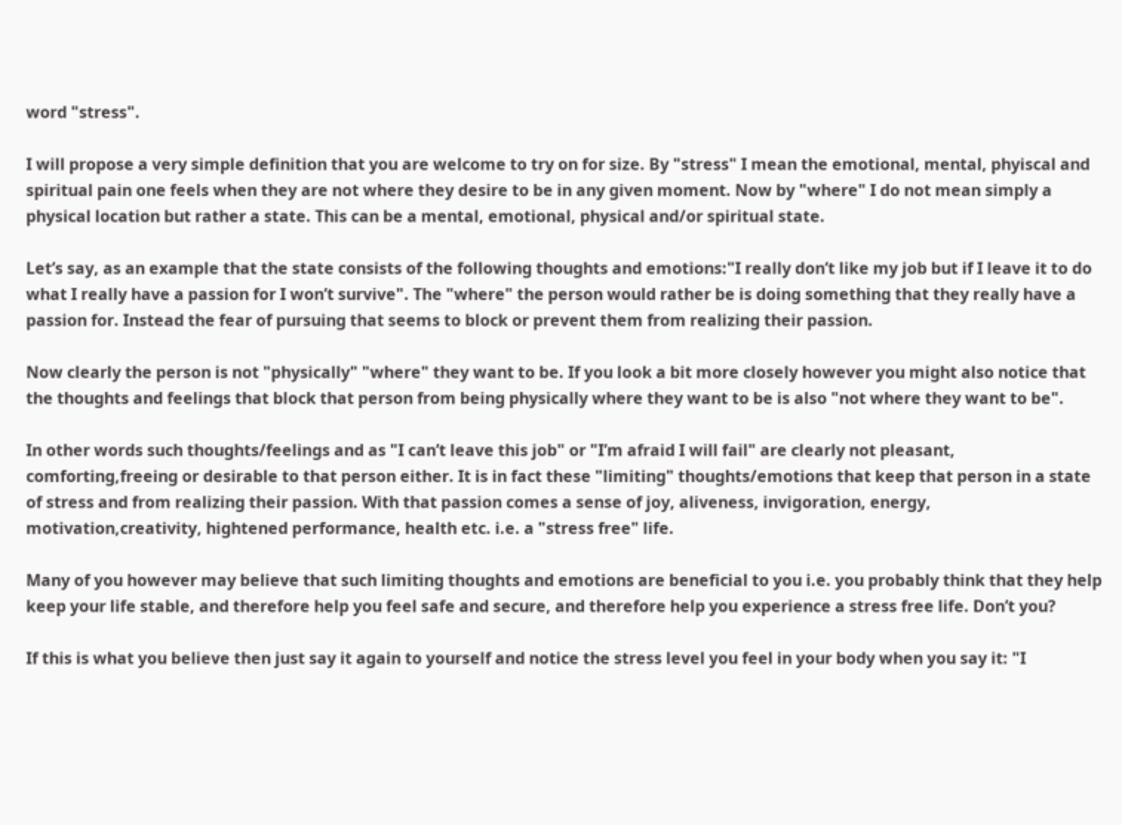word "stress".

I will propose a very simple definition that you are welcome to try on for size. By "stress" I mean the emotional, mental, phyiscal and spiritual pain one feels when they are not where they desire to be in any given moment. Now by "where" I do not mean simply a physical location but rather a state. This can be a mental, emotional, physical and/or spiritual state.

Let’s say, as an example that the state consists of the following thoughts and emotions:"I really don’t like my job but if I leave it to do what I really have a passion for I won’t survive". The "where" the person would rather be is doing something that they really have a passion for. Instead the fear of pursuing that seems to block or prevent them from realizing their passion.

Now clearly the person is not "physically" "where" they want to be. If you look a bit more closely however you might also notice that the thoughts and feelings that block that person from being physically where they want to be is also "not where they want to be".

In other words such thoughts/feelings and as "I can’t leave this job" or "I’m afraid I will fail" are clearly not pleasant, comforting,freeing or desirable to that person either. It is in fact these "limiting" thoughts/emotions that keep that person in a state of stress and from realizing their passion. With that passion comes a sense of joy, aliveness, invigoration, energy, motivation,creativity, hightened performance, health etc. i.e. a "stress free" life.

Many of you however may believe that such limiting thoughts and emotions are beneficial to you i.e. you probably think that they help keep your life stable, and therefore help you feel safe and secure, and therefore help you experience a stress free life. Don’t you?

If this is what you believe then just say it again to yourself and notice the stress level you feel in your body when you say it: "I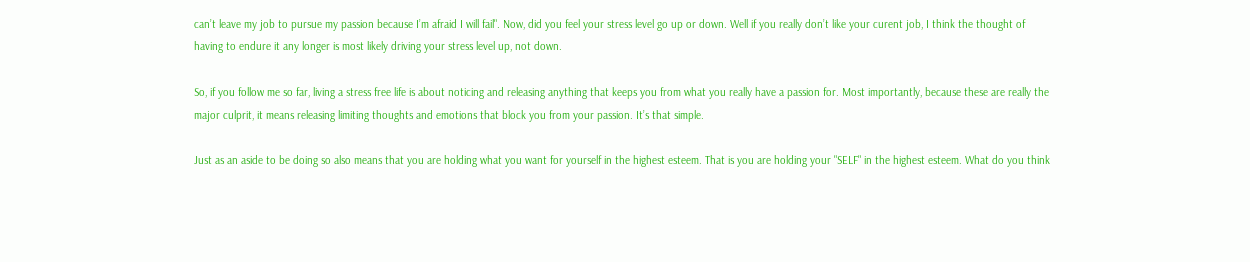can’t leave my job to pursue my passion because I’m afraid I will fail". Now, did you feel your stress level go up or down. Well if you really don’t like your curent job, I think the thought of having to endure it any longer is most likely driving your stress level up, not down.

So, if you follow me so far, living a stress free life is about noticing and releasing anything that keeps you from what you really have a passion for. Most importantly, because these are really the major culprit, it means releasing limiting thoughts and emotions that block you from your passion. It’s that simple.

Just as an aside to be doing so also means that you are holding what you want for yourself in the highest esteem. That is you are holding your "SELF" in the highest esteem. What do you think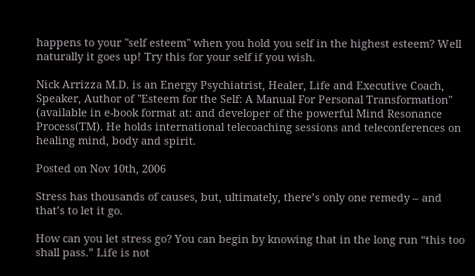happens to your "self esteem" when you hold you self in the highest esteem? Well naturally it goes up! Try this for your self if you wish.

Nick Arrizza M.D. is an Energy Psychiatrist, Healer, Life and Executive Coach, Speaker, Author of "Esteem for the Self: A Manual For Personal Transformation" (available in e-book format at: and developer of the powerful Mind Resonance Process(TM). He holds international telecoaching sessions and teleconferences on healing mind, body and spirit.

Posted on Nov 10th, 2006

Stress has thousands of causes, but, ultimately, there’s only one remedy – and that’s to let it go.

How can you let stress go? You can begin by knowing that in the long run “this too shall pass.” Life is not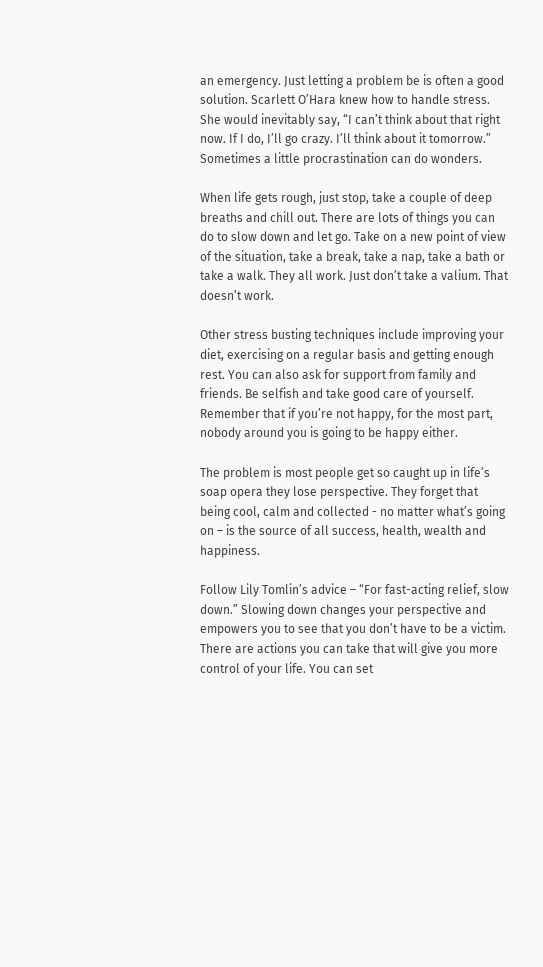an emergency. Just letting a problem be is often a good solution. Scarlett O’Hara knew how to handle stress. She would inevitably say, “I can’t think about that right now. If I do, I’ll go crazy. I’ll think about it tomorrow.” Sometimes a little procrastination can do wonders.

When life gets rough, just stop, take a couple of deep breaths and chill out. There are lots of things you can do to slow down and let go. Take on a new point of view of the situation, take a break, take a nap, take a bath or take a walk. They all work. Just don’t take a valium. That doesn’t work.

Other stress busting techniques include improving your diet, exercising on a regular basis and getting enough rest. You can also ask for support from family and friends. Be selfish and take good care of yourself. Remember that if you’re not happy, for the most part, nobody around you is going to be happy either.

The problem is most people get so caught up in life’s soap opera they lose perspective. They forget that being cool, calm and collected - no matter what’s going on – is the source of all success, health, wealth and happiness.

Follow Lily Tomlin’s advice – “For fast-acting relief, slow down.” Slowing down changes your perspective and empowers you to see that you don’t have to be a victim. There are actions you can take that will give you more control of your life. You can set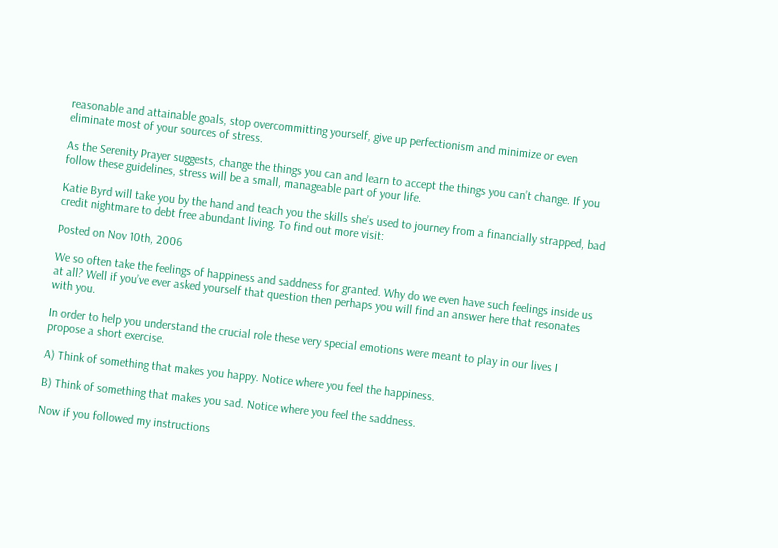reasonable and attainable goals, stop overcommitting yourself, give up perfectionism and minimize or even eliminate most of your sources of stress.

As the Serenity Prayer suggests, change the things you can and learn to accept the things you can’t change. If you follow these guidelines, stress will be a small, manageable part of your life.

Katie Byrd will take you by the hand and teach you the skills she’s used to journey from a financially strapped, bad credit nightmare to debt free abundant living. To find out more visit:

Posted on Nov 10th, 2006

We so often take the feelings of happiness and saddness for granted. Why do we even have such feelings inside us at all? Well if you’ve ever asked yourself that question then perhaps you will find an answer here that resonates with you.

In order to help you understand the crucial role these very special emotions were meant to play in our lives I propose a short exercise.

A) Think of something that makes you happy. Notice where you feel the happiness.

B) Think of something that makes you sad. Notice where you feel the saddness.

Now if you followed my instructions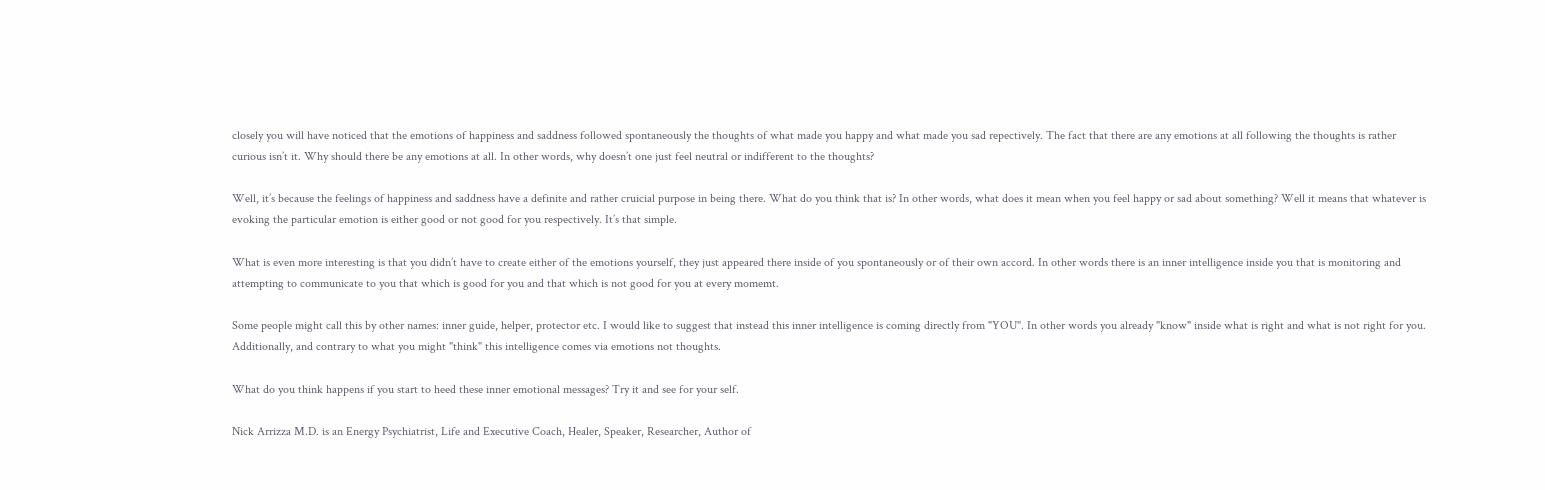closely you will have noticed that the emotions of happiness and saddness followed spontaneously the thoughts of what made you happy and what made you sad repectively. The fact that there are any emotions at all following the thoughts is rather curious isn’t it. Why should there be any emotions at all. In other words, why doesn’t one just feel neutral or indifferent to the thoughts?

Well, it’s because the feelings of happiness and saddness have a definite and rather cruicial purpose in being there. What do you think that is? In other words, what does it mean when you feel happy or sad about something? Well it means that whatever is evoking the particular emotion is either good or not good for you respectively. It’s that simple.

What is even more interesting is that you didn’t have to create either of the emotions yourself, they just appeared there inside of you spontaneously or of their own accord. In other words there is an inner intelligence inside you that is monitoring and attempting to communicate to you that which is good for you and that which is not good for you at every momemt.

Some people might call this by other names: inner guide, helper, protector etc. I would like to suggest that instead this inner intelligence is coming directly from "YOU". In other words you already "know" inside what is right and what is not right for you. Additionally, and contrary to what you might "think" this intelligence comes via emotions not thoughts.

What do you think happens if you start to heed these inner emotional messages? Try it and see for your self.

Nick Arrizza M.D. is an Energy Psychiatrist, Life and Executive Coach, Healer, Speaker, Researcher, Author of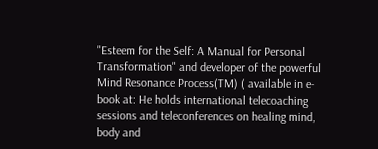"Esteem for the Self: A Manual for Personal Transformation" and developer of the powerful Mind Resonance Process(TM) ( available in e-book at: He holds international telecoaching sessions and teleconferences on healing mind, body and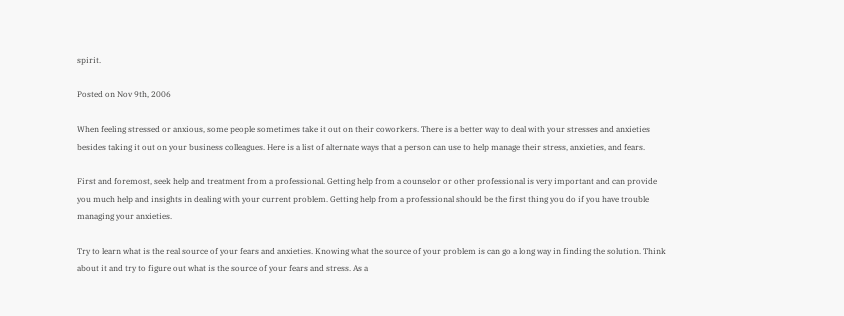spirit.

Posted on Nov 9th, 2006

When feeling stressed or anxious, some people sometimes take it out on their coworkers. There is a better way to deal with your stresses and anxieties besides taking it out on your business colleagues. Here is a list of alternate ways that a person can use to help manage their stress, anxieties, and fears.

First and foremost, seek help and treatment from a professional. Getting help from a counselor or other professional is very important and can provide you much help and insights in dealing with your current problem. Getting help from a professional should be the first thing you do if you have trouble managing your anxieties.

Try to learn what is the real source of your fears and anxieties. Knowing what the source of your problem is can go a long way in finding the solution. Think about it and try to figure out what is the source of your fears and stress. As a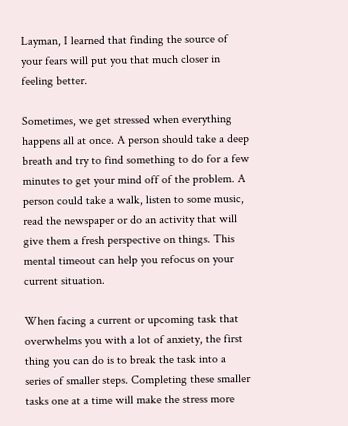Layman, I learned that finding the source of your fears will put you that much closer in feeling better.

Sometimes, we get stressed when everything happens all at once. A person should take a deep breath and try to find something to do for a few minutes to get your mind off of the problem. A person could take a walk, listen to some music, read the newspaper or do an activity that will give them a fresh perspective on things. This mental timeout can help you refocus on your current situation.

When facing a current or upcoming task that overwhelms you with a lot of anxiety, the first thing you can do is to break the task into a series of smaller steps. Completing these smaller tasks one at a time will make the stress more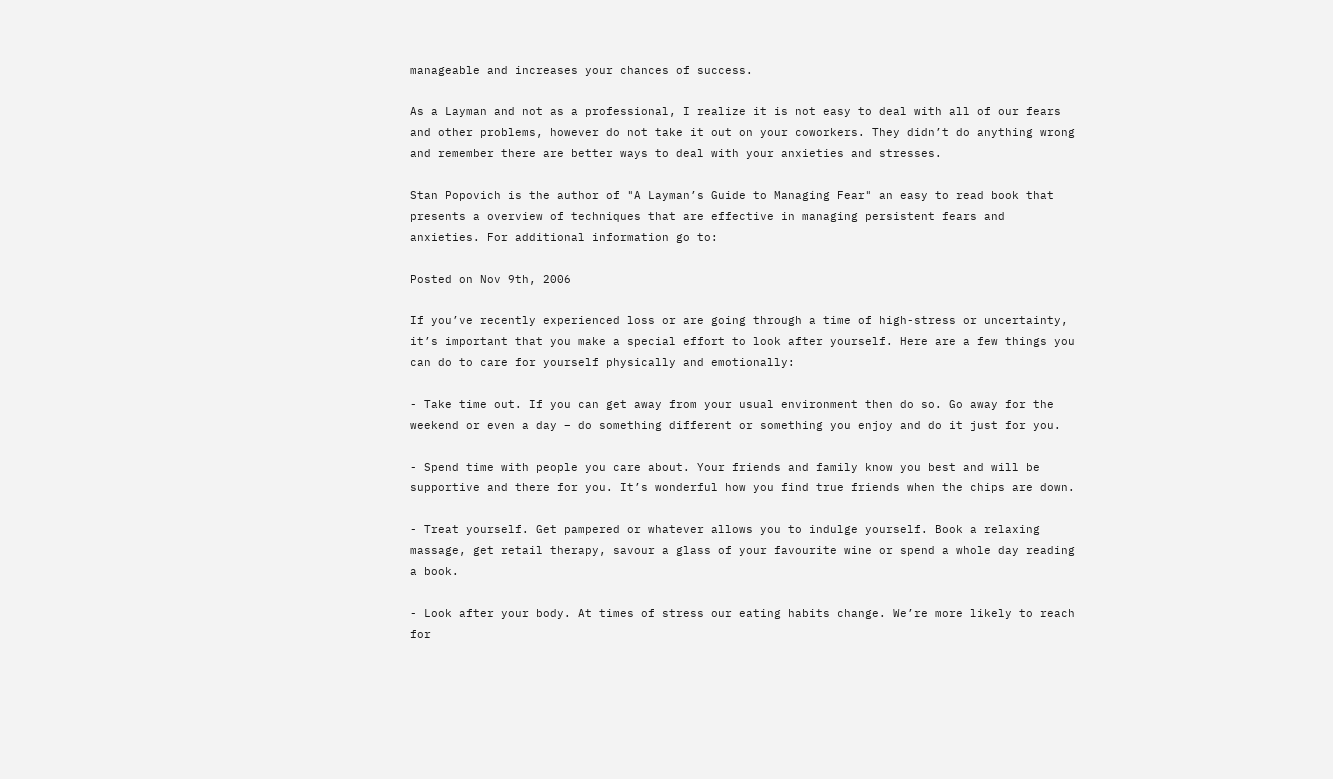manageable and increases your chances of success.

As a Layman and not as a professional, I realize it is not easy to deal with all of our fears and other problems, however do not take it out on your coworkers. They didn’t do anything wrong and remember there are better ways to deal with your anxieties and stresses.

Stan Popovich is the author of "A Layman’s Guide to Managing Fear" an easy to read book that presents a overview of techniques that are effective in managing persistent fears and anxieties. For additional information go to:

Posted on Nov 9th, 2006

If you’ve recently experienced loss or are going through a time of high-stress or uncertainty, it’s important that you make a special effort to look after yourself. Here are a few things you can do to care for yourself physically and emotionally:

- Take time out. If you can get away from your usual environment then do so. Go away for the weekend or even a day – do something different or something you enjoy and do it just for you.

- Spend time with people you care about. Your friends and family know you best and will be supportive and there for you. It’s wonderful how you find true friends when the chips are down.

- Treat yourself. Get pampered or whatever allows you to indulge yourself. Book a relaxing massage, get retail therapy, savour a glass of your favourite wine or spend a whole day reading a book.

- Look after your body. At times of stress our eating habits change. We’re more likely to reach for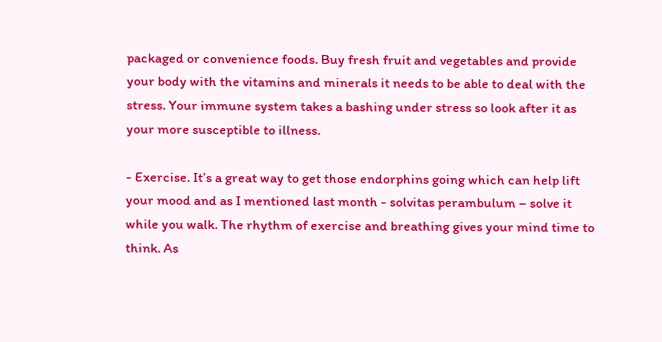packaged or convenience foods. Buy fresh fruit and vegetables and provide your body with the vitamins and minerals it needs to be able to deal with the stress. Your immune system takes a bashing under stress so look after it as your more susceptible to illness.

- Exercise. It’s a great way to get those endorphins going which can help lift your mood and as I mentioned last month - solvitas perambulum – solve it while you walk. The rhythm of exercise and breathing gives your mind time to think. As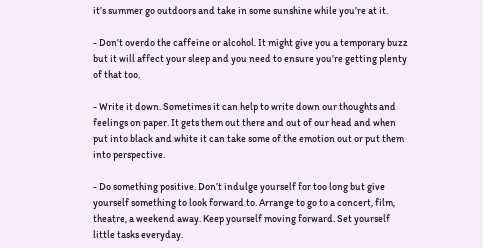it’s summer go outdoors and take in some sunshine while you’re at it.

- Don’t overdo the caffeine or alcohol. It might give you a temporary buzz but it will affect your sleep and you need to ensure you’re getting plenty of that too.

- Write it down. Sometimes it can help to write down our thoughts and feelings on paper. It gets them out there and out of our head and when put into black and white it can take some of the emotion out or put them into perspective.

- Do something positive. Don’t indulge yourself for too long but give yourself something to look forward to. Arrange to go to a concert, film, theatre, a weekend away. Keep yourself moving forward. Set yourself little tasks everyday.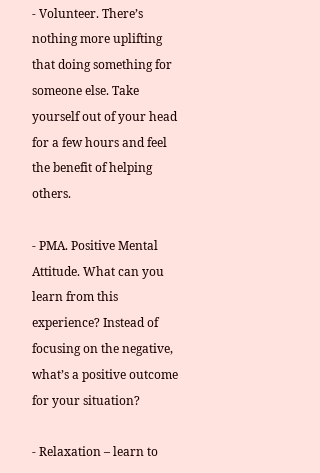- Volunteer. There’s nothing more uplifting that doing something for someone else. Take yourself out of your head for a few hours and feel the benefit of helping others.

- PMA. Positive Mental Attitude. What can you learn from this experience? Instead of focusing on the negative, what’s a positive outcome for your situation?

- Relaxation – learn to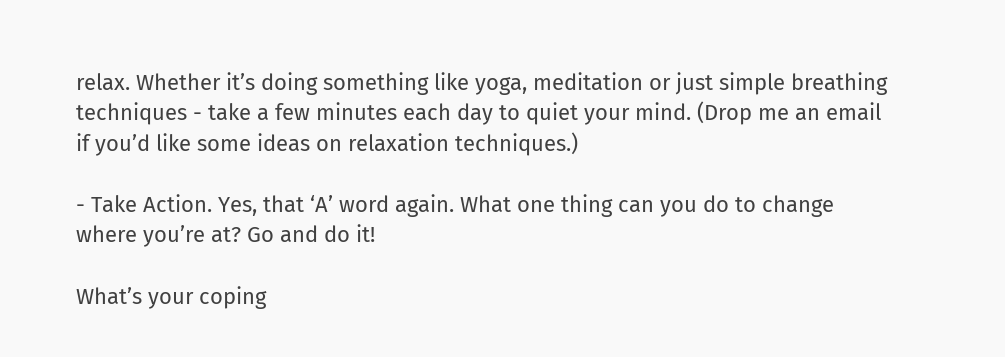relax. Whether it’s doing something like yoga, meditation or just simple breathing techniques - take a few minutes each day to quiet your mind. (Drop me an email if you’d like some ideas on relaxation techniques.)

- Take Action. Yes, that ‘A’ word again. What one thing can you do to change where you’re at? Go and do it!

What’s your coping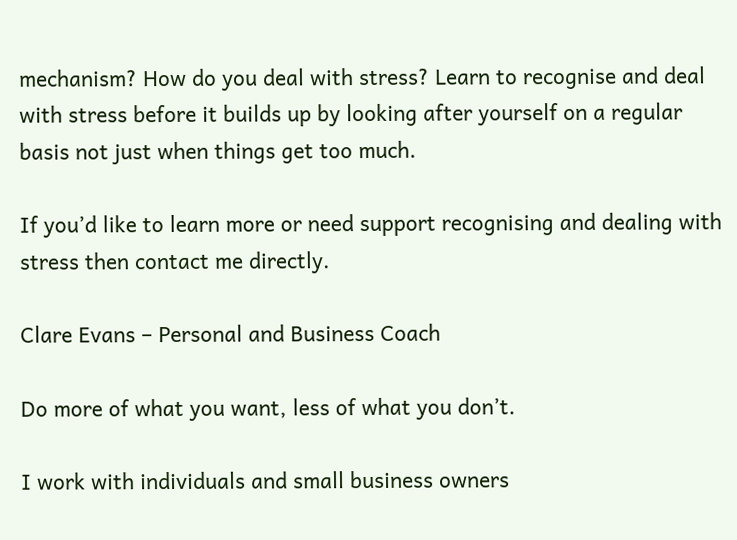mechanism? How do you deal with stress? Learn to recognise and deal with stress before it builds up by looking after yourself on a regular basis not just when things get too much.

If you’d like to learn more or need support recognising and dealing with stress then contact me directly.

Clare Evans – Personal and Business Coach

Do more of what you want, less of what you don’t.

I work with individuals and small business owners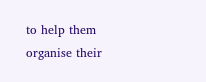to help them organise their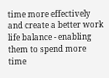time more effectively and create a better work life balance - enabling them to spend more time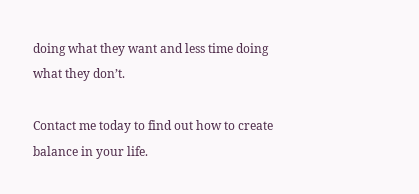doing what they want and less time doing what they don’t.

Contact me today to find out how to create balance in your life.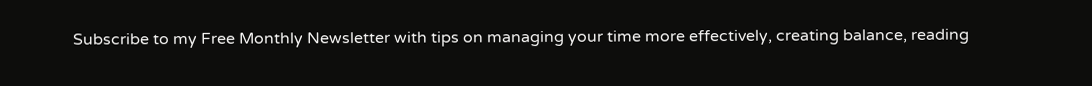Subscribe to my Free Monthly Newsletter with tips on managing your time more effectively, creating balance, reading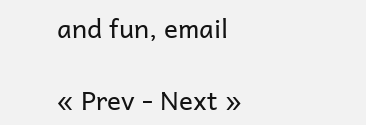and fun, email

« Prev - Next »